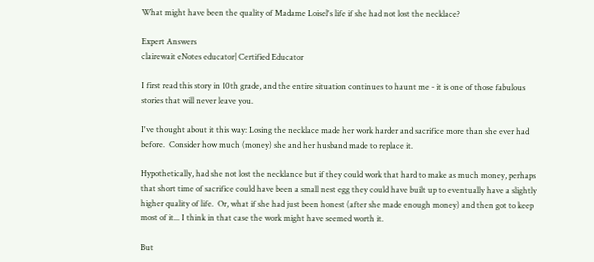What might have been the quality of Madame Loisel's life if she had not lost the necklace?

Expert Answers
clairewait eNotes educator| Certified Educator

I first read this story in 10th grade, and the entire situation continues to haunt me - it is one of those fabulous stories that will never leave you.

I've thought about it this way: Losing the necklace made her work harder and sacrifice more than she ever had before.  Consider how much (money) she and her husband made to replace it.

Hypothetically, had she not lost the necklance but if they could work that hard to make as much money, perhaps that short time of sacrifice could have been a small nest egg they could have built up to eventually have a slightly higher quality of life.  Or, what if she had just been honest (after she made enough money) and then got to keep most of it... I think in that case the work might have seemed worth it.

But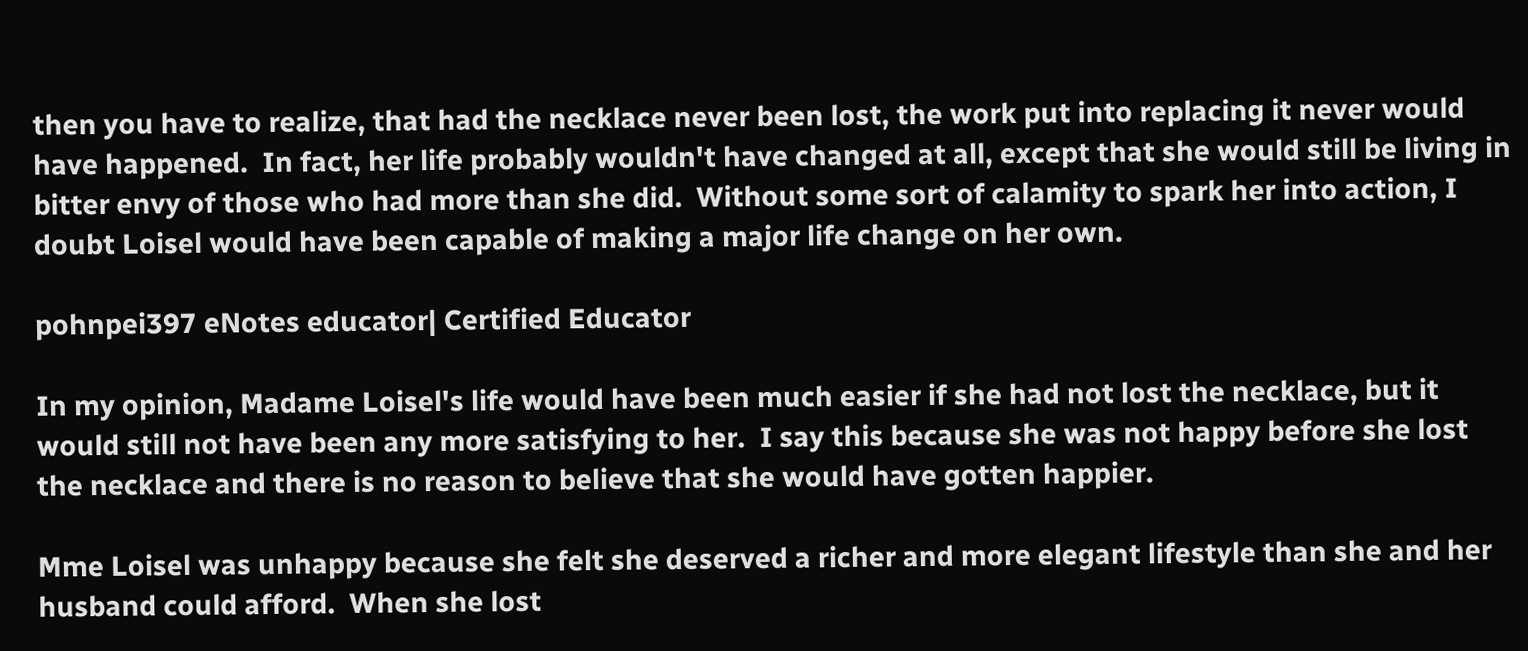then you have to realize, that had the necklace never been lost, the work put into replacing it never would have happened.  In fact, her life probably wouldn't have changed at all, except that she would still be living in bitter envy of those who had more than she did.  Without some sort of calamity to spark her into action, I doubt Loisel would have been capable of making a major life change on her own.

pohnpei397 eNotes educator| Certified Educator

In my opinion, Madame Loisel's life would have been much easier if she had not lost the necklace, but it would still not have been any more satisfying to her.  I say this because she was not happy before she lost the necklace and there is no reason to believe that she would have gotten happier.

Mme Loisel was unhappy because she felt she deserved a richer and more elegant lifestyle than she and her husband could afford.  When she lost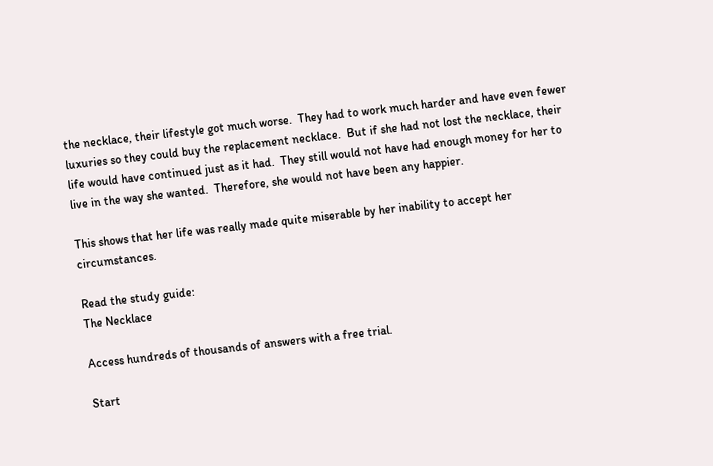the necklace, their lifestyle got much worse.  They had to work much harder and have even fewer luxuries so they could buy the replacement necklace.  But if she had not lost the necklace, their life would have continued just as it had.  They still would not have had enough money for her to live in the way she wanted.  Therefore, she would not have been any happier.

This shows that her life was really made quite miserable by her inability to accept her circumstances.

Read the study guide:
The Necklace

Access hundreds of thousands of answers with a free trial.

Start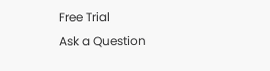Free Trial
Ask a Question